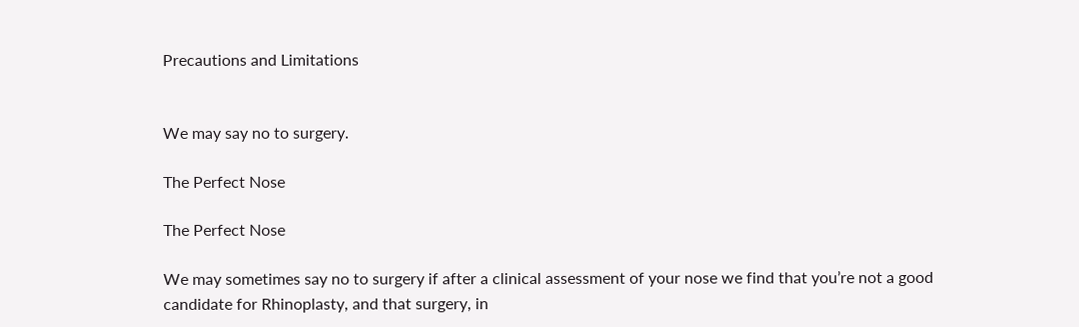Precautions and Limitations


We may say no to surgery.

The Perfect Nose

The Perfect Nose

We may sometimes say no to surgery if after a clinical assessment of your nose we find that you’re not a good candidate for Rhinoplasty, and that surgery, in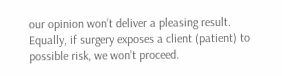our opinion won’t deliver a pleasing result. Equally, if surgery exposes a client (patient) to possible risk, we won’t proceed.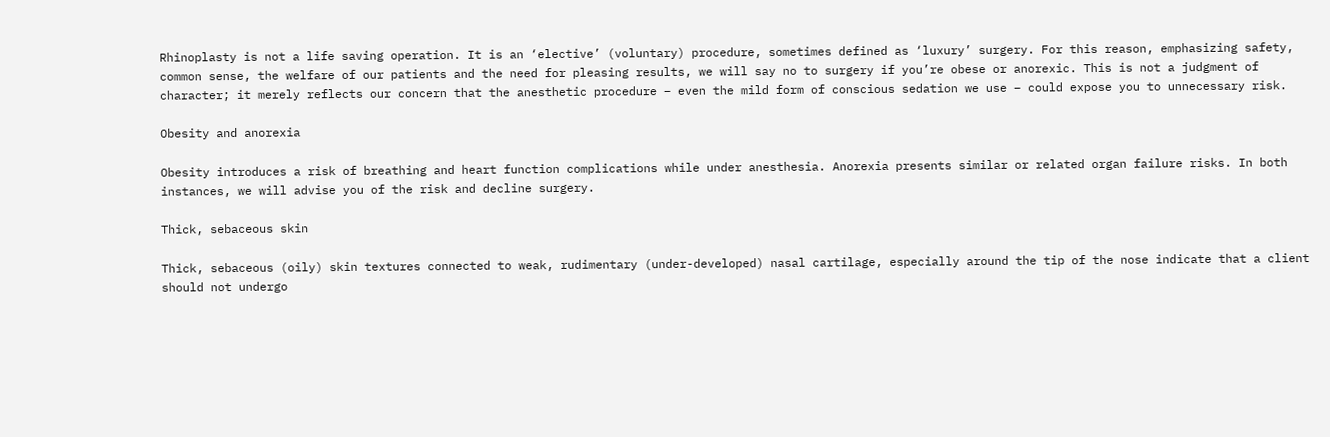Rhinoplasty is not a life saving operation. It is an ‘elective’ (voluntary) procedure, sometimes defined as ‘luxury’ surgery. For this reason, emphasizing safety, common sense, the welfare of our patients and the need for pleasing results, we will say no to surgery if you’re obese or anorexic. This is not a judgment of character; it merely reflects our concern that the anesthetic procedure – even the mild form of conscious sedation we use – could expose you to unnecessary risk.

Obesity and anorexia

Obesity introduces a risk of breathing and heart function complications while under anesthesia. Anorexia presents similar or related organ failure risks. In both instances, we will advise you of the risk and decline surgery.

Thick, sebaceous skin

Thick, sebaceous (oily) skin textures connected to weak, rudimentary (under-developed) nasal cartilage, especially around the tip of the nose indicate that a client should not undergo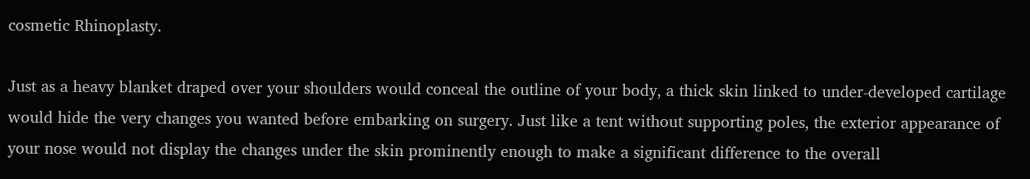cosmetic Rhinoplasty.

Just as a heavy blanket draped over your shoulders would conceal the outline of your body, a thick skin linked to under-developed cartilage would hide the very changes you wanted before embarking on surgery. Just like a tent without supporting poles, the exterior appearance of your nose would not display the changes under the skin prominently enough to make a significant difference to the overall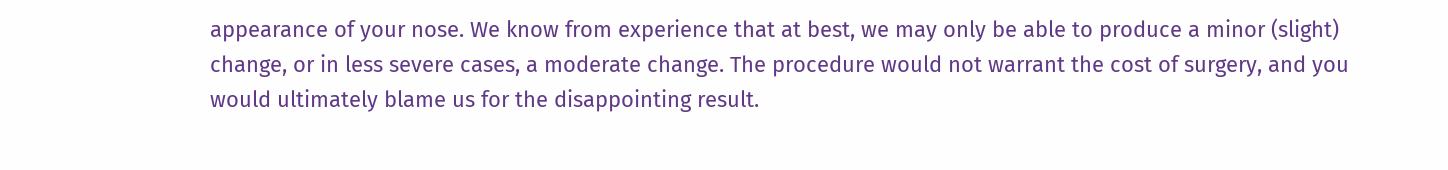appearance of your nose. We know from experience that at best, we may only be able to produce a minor (slight) change, or in less severe cases, a moderate change. The procedure would not warrant the cost of surgery, and you would ultimately blame us for the disappointing result.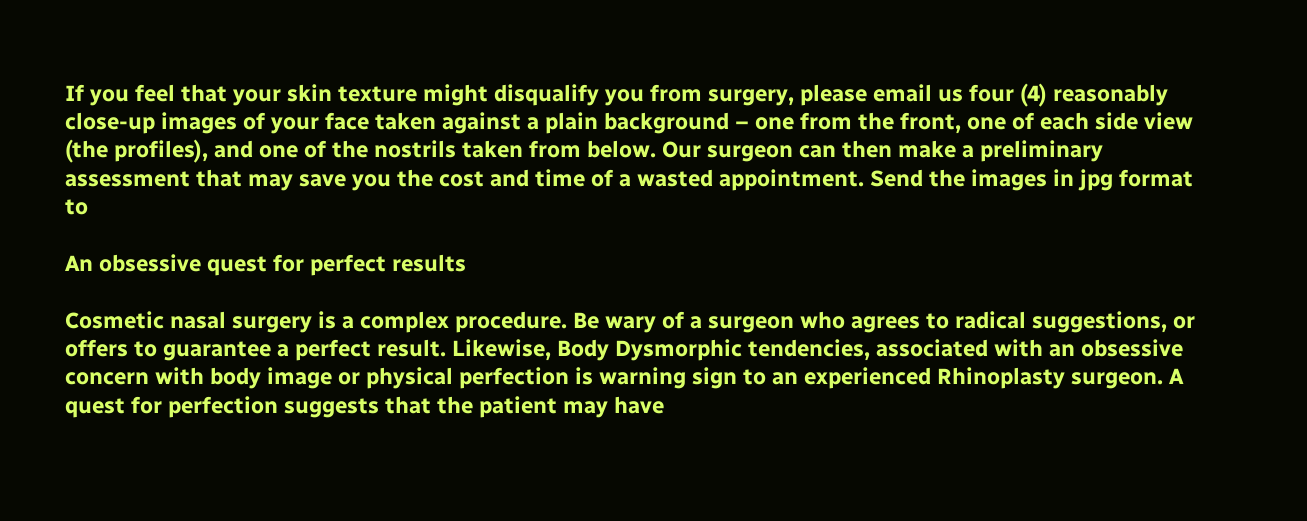If you feel that your skin texture might disqualify you from surgery, please email us four (4) reasonably close-up images of your face taken against a plain background – one from the front, one of each side view (the profiles), and one of the nostrils taken from below. Our surgeon can then make a preliminary assessment that may save you the cost and time of a wasted appointment. Send the images in jpg format to

An obsessive quest for perfect results

Cosmetic nasal surgery is a complex procedure. Be wary of a surgeon who agrees to radical suggestions, or offers to guarantee a perfect result. Likewise, Body Dysmorphic tendencies, associated with an obsessive concern with body image or physical perfection is warning sign to an experienced Rhinoplasty surgeon. A quest for perfection suggests that the patient may have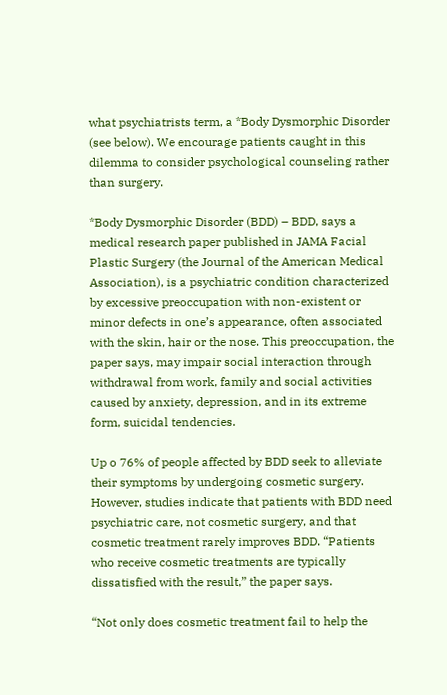what psychiatrists term, a *Body Dysmorphic Disorder (see below). We encourage patients caught in this dilemma to consider psychological counseling rather than surgery.

*Body Dysmorphic Disorder (BDD) – BDD, says a medical research paper published in JAMA Facial Plastic Surgery (the Journal of the American Medical Association), is a psychiatric condition characterized by excessive preoccupation with non-existent or minor defects in one’s appearance, often associated with the skin, hair or the nose. This preoccupation, the paper says, may impair social interaction through withdrawal from work, family and social activities caused by anxiety, depression, and in its extreme form, suicidal tendencies.

Up o 76% of people affected by BDD seek to alleviate their symptoms by undergoing cosmetic surgery. However, studies indicate that patients with BDD need psychiatric care, not cosmetic surgery, and that cosmetic treatment rarely improves BDD. “Patients who receive cosmetic treatments are typically dissatisfied with the result,” the paper says.

“Not only does cosmetic treatment fail to help the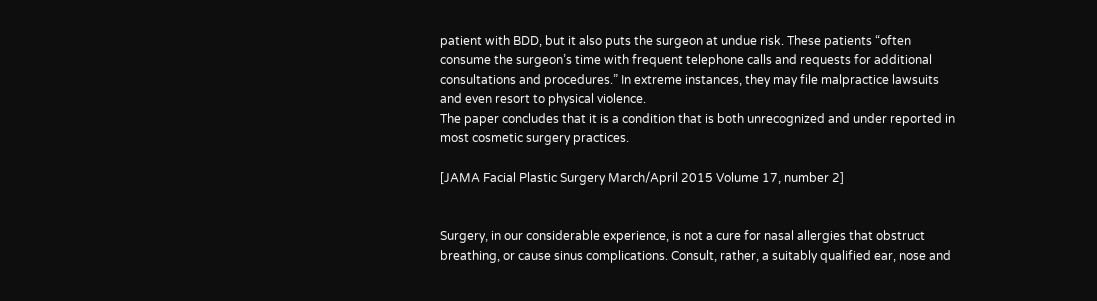patient with BDD, but it also puts the surgeon at undue risk. These patients “often consume the surgeon’s time with frequent telephone calls and requests for additional consultations and procedures.” In extreme instances, they may file malpractice lawsuits and even resort to physical violence.
The paper concludes that it is a condition that is both unrecognized and under reported in most cosmetic surgery practices.

[JAMA Facial Plastic Surgery March/April 2015 Volume 17, number 2]


Surgery, in our considerable experience, is not a cure for nasal allergies that obstruct breathing, or cause sinus complications. Consult, rather, a suitably qualified ear, nose and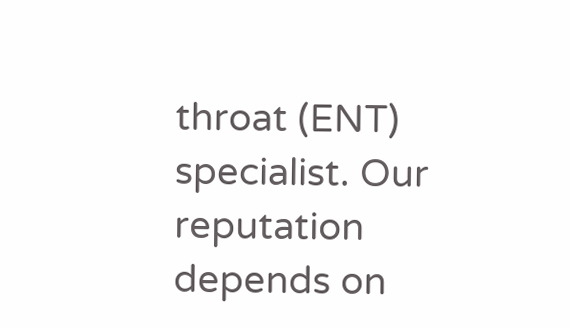throat (ENT) specialist. Our reputation depends on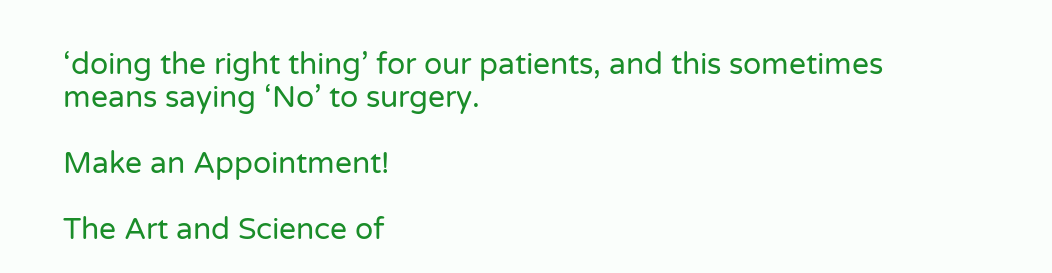‘doing the right thing’ for our patients, and this sometimes means saying ‘No’ to surgery.

Make an Appointment!

The Art and Science of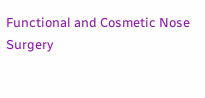Functional and Cosmetic Nose Surgery